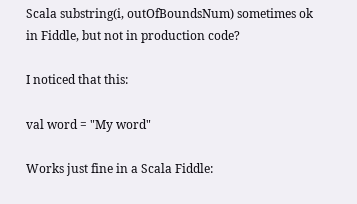Scala substring(i, outOfBoundsNum) sometimes ok in Fiddle, but not in production code?

I noticed that this:

val word = "My word"

Works just fine in a Scala Fiddle: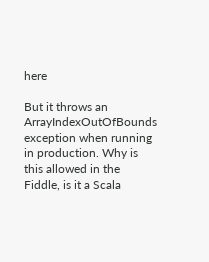here

But it throws an ArrayIndexOutOfBounds exception when running in production. Why is this allowed in the Fiddle, is it a Scala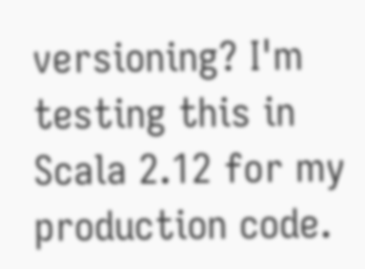versioning? I'm testing this in Scala 2.12 for my production code.